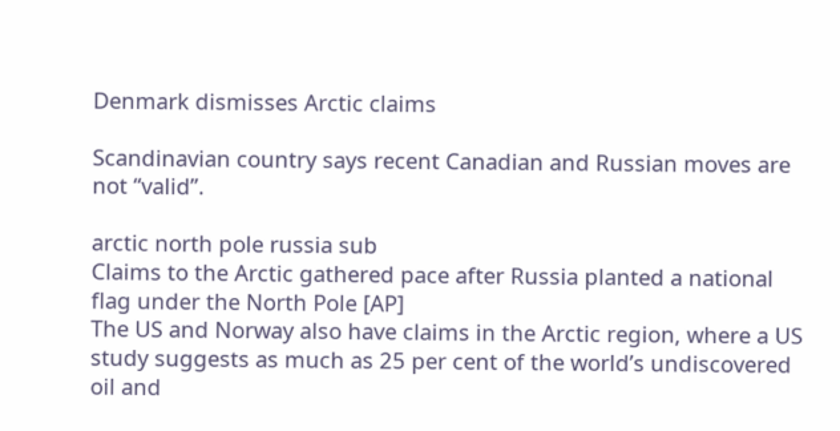Denmark dismisses Arctic claims

Scandinavian country says recent Canadian and Russian moves are not “valid”.

arctic north pole russia sub
Claims to the Arctic gathered pace after Russia planted a national flag under the North Pole [AP]
The US and Norway also have claims in the Arctic region, where a US study suggests as much as 25 per cent of the world’s undiscovered oil and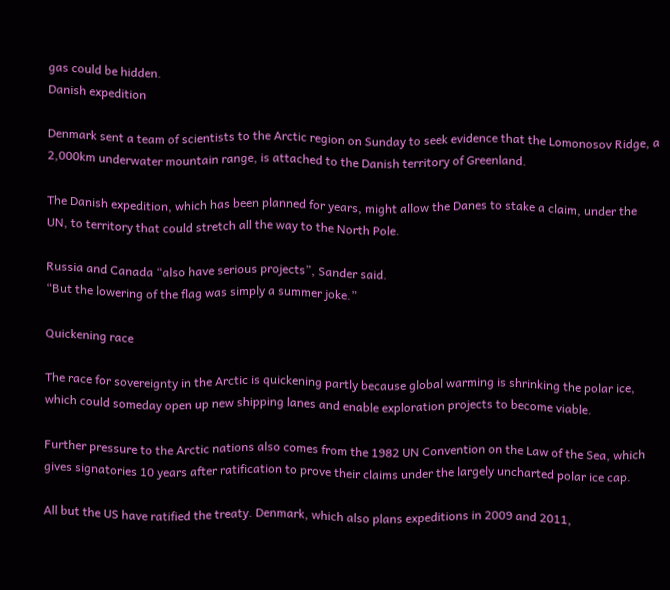gas could be hidden.
Danish expedition

Denmark sent a team of scientists to the Arctic region on Sunday to seek evidence that the Lomonosov Ridge, a 2,000km underwater mountain range, is attached to the Danish territory of Greenland.

The Danish expedition, which has been planned for years, might allow the Danes to stake a claim, under the UN, to territory that could stretch all the way to the North Pole.

Russia and Canada “also have serious projects”, Sander said.
“But the lowering of the flag was simply a summer joke.”

Quickening race

The race for sovereignty in the Arctic is quickening partly because global warming is shrinking the polar ice, which could someday open up new shipping lanes and enable exploration projects to become viable.

Further pressure to the Arctic nations also comes from the 1982 UN Convention on the Law of the Sea, which gives signatories 10 years after ratification to prove their claims under the largely uncharted polar ice cap.

All but the US have ratified the treaty. Denmark, which also plans expeditions in 2009 and 2011,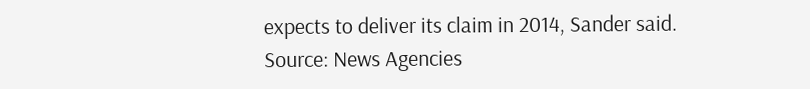expects to deliver its claim in 2014, Sander said.
Source: News Agencies